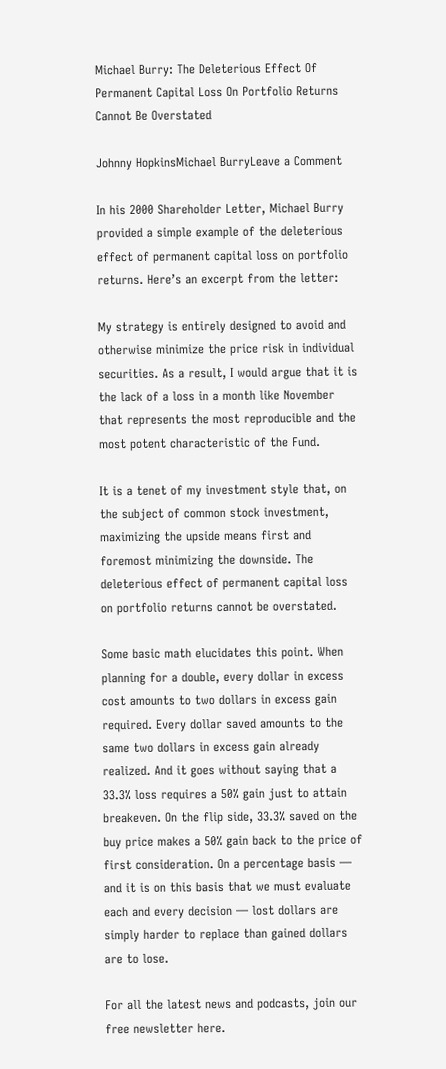Michael Burry: The Deleterious Effect Of Permanent Capital Loss On Portfolio Returns Cannot Be Overstated

Johnny HopkinsMichael BurryLeave a Comment

In his 2000 Shareholder Letter, Michael Burry provided a simple example of the deleterious effect of permanent capital loss on portfolio returns. Here’s an excerpt from the letter:

My strategy is entirely designed to avoid and otherwise minimize the price risk in individual securities. As a result, I would argue that it is the lack of a loss in a month like November that represents the most reproducible and the most potent characteristic of the Fund.

It is a tenet of my investment style that, on the subject of common stock investment, maximizing the upside means first and foremost minimizing the downside. The deleterious effect of permanent capital loss on portfolio returns cannot be overstated.

Some basic math elucidates this point. When planning for a double, every dollar in excess cost amounts to two dollars in excess gain required. Every dollar saved amounts to the same two dollars in excess gain already realized. And it goes without saying that a 33.3% loss requires a 50% gain just to attain breakeven. On the flip side, 33.3% saved on the buy price makes a 50% gain back to the price of first consideration. On a percentage basis — and it is on this basis that we must evaluate each and every decision — lost dollars are simply harder to replace than gained dollars are to lose.

For all the latest news and podcasts, join our free newsletter here.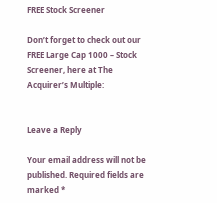FREE Stock Screener

Don’t forget to check out our FREE Large Cap 1000 – Stock Screener, here at The Acquirer’s Multiple:


Leave a Reply

Your email address will not be published. Required fields are marked *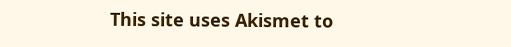This site uses Akismet to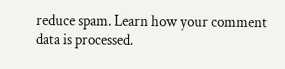reduce spam. Learn how your comment data is processed.